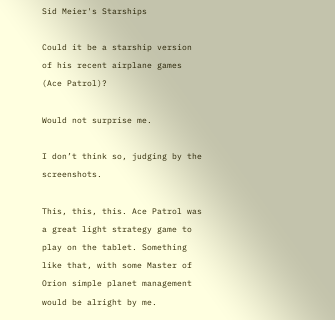Sid Meier's Starships

Could it be a starship version of his recent airplane games (Ace Patrol)?

Would not surprise me.

I don’t think so, judging by the screenshots.

This, this, this. Ace Patrol was a great light strategy game to play on the tablet. Something like that, with some Master of Orion simple planet management would be alright by me.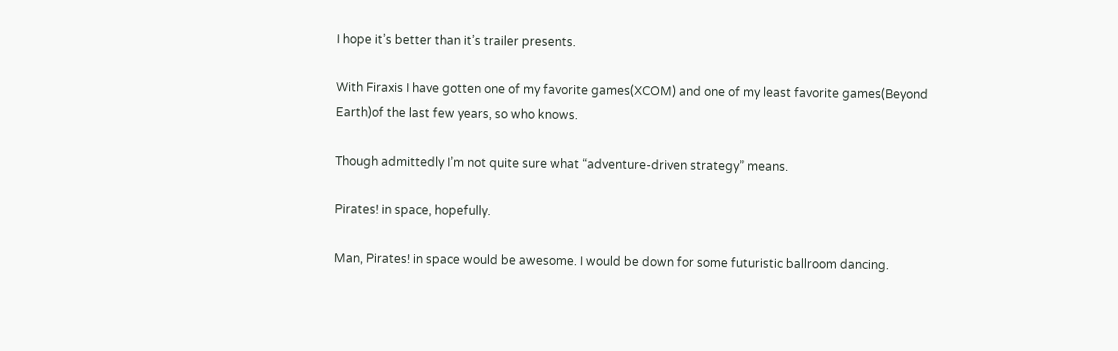I hope it’s better than it’s trailer presents.

With Firaxis I have gotten one of my favorite games(XCOM) and one of my least favorite games(Beyond Earth)of the last few years, so who knows.

Though admittedly I’m not quite sure what “adventure-driven strategy” means.

Pirates! in space, hopefully.

Man, Pirates! in space would be awesome. I would be down for some futuristic ballroom dancing.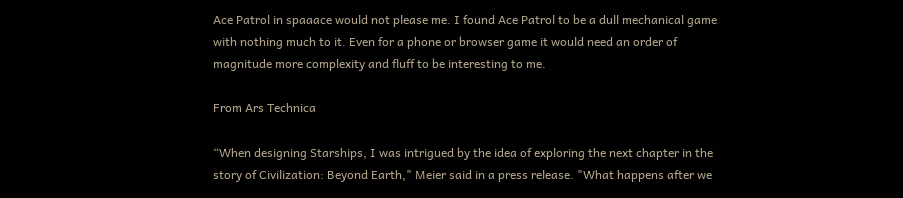Ace Patrol in spaaace would not please me. I found Ace Patrol to be a dull mechanical game with nothing much to it. Even for a phone or browser game it would need an order of magnitude more complexity and fluff to be interesting to me.

From Ars Technica

“When designing Starships, I was intrigued by the idea of exploring the next chapter in the story of Civilization: Beyond Earth," Meier said in a press release. "What happens after we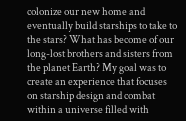colonize our new home and eventually build starships to take to the stars? What has become of our long-lost brothers and sisters from the planet Earth? My goal was to create an experience that focuses on starship design and combat within a universe filled with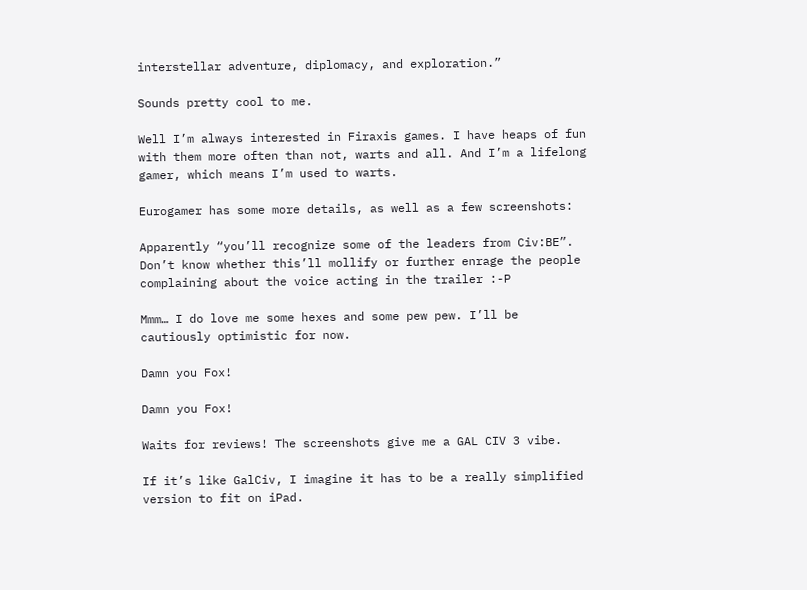interstellar adventure, diplomacy, and exploration.”

Sounds pretty cool to me.

Well I’m always interested in Firaxis games. I have heaps of fun with them more often than not, warts and all. And I’m a lifelong gamer, which means I’m used to warts.

Eurogamer has some more details, as well as a few screenshots:

Apparently “you’ll recognize some of the leaders from Civ:BE”. Don’t know whether this’ll mollify or further enrage the people complaining about the voice acting in the trailer :-P

Mmm… I do love me some hexes and some pew pew. I’ll be cautiously optimistic for now.

Damn you Fox!

Damn you Fox!

Waits for reviews! The screenshots give me a GAL CIV 3 vibe.

If it’s like GalCiv, I imagine it has to be a really simplified version to fit on iPad.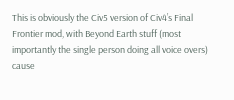This is obviously the Civ5 version of Civ4’s Final Frontier mod, with Beyond Earth stuff (most importantly the single person doing all voice overs) cause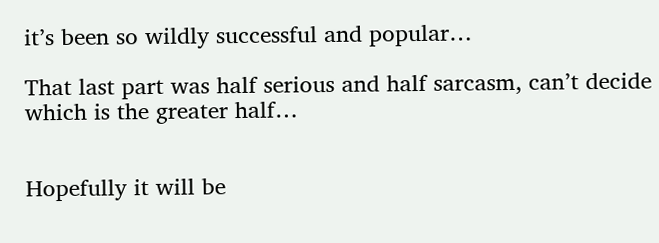it’s been so wildly successful and popular…

That last part was half serious and half sarcasm, can’t decide which is the greater half…


Hopefully it will be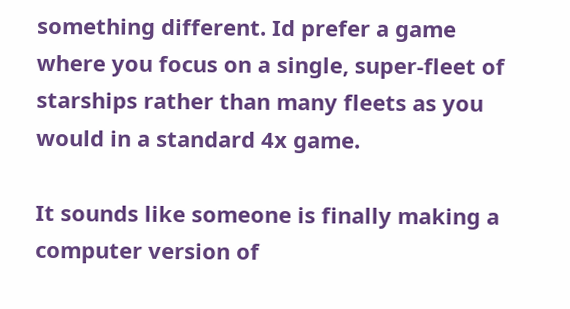something different. Id prefer a game where you focus on a single, super-fleet of starships rather than many fleets as you would in a standard 4x game.

It sounds like someone is finally making a computer version of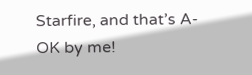Starfire, and that’s A-OK by me!